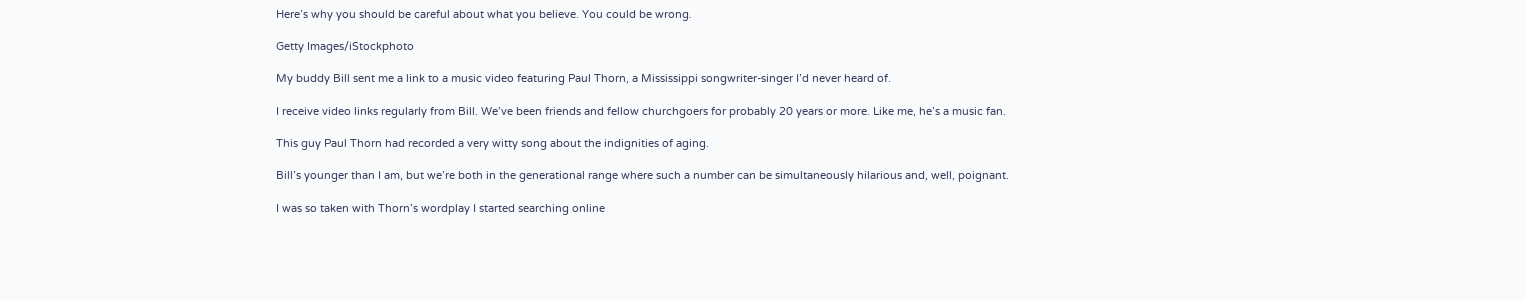Here’s why you should be careful about what you believe. You could be wrong.

Getty Images/iStockphoto

My buddy Bill sent me a link to a music video featuring Paul Thorn, a Mississippi songwriter-singer I’d never heard of.

I receive video links regularly from Bill. We’ve been friends and fellow churchgoers for probably 20 years or more. Like me, he’s a music fan.

This guy Paul Thorn had recorded a very witty song about the indignities of aging.

Bill’s younger than I am, but we’re both in the generational range where such a number can be simultaneously hilarious and, well, poignant.

I was so taken with Thorn’s wordplay I started searching online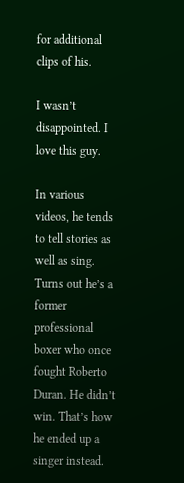for additional clips of his.

I wasn’t disappointed. I love this guy.

In various videos, he tends to tell stories as well as sing. Turns out he’s a former professional boxer who once fought Roberto Duran. He didn’t win. That’s how he ended up a singer instead.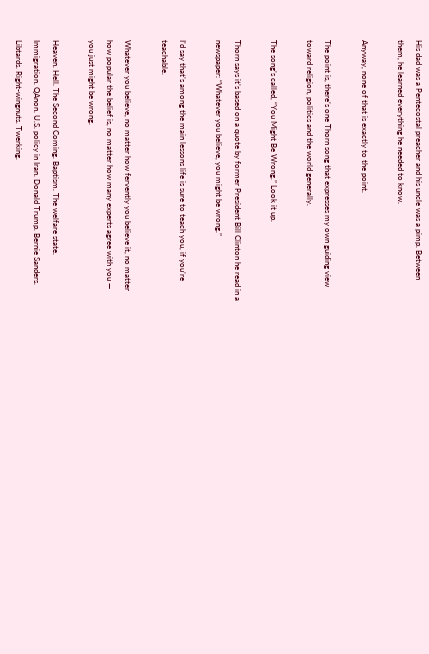His dad was a Pentecostal preacher and his uncle was a pimp. Between them, he learned everything he needed to know.

Anyway, none of that is exactly to the point.

The point is, there’s one Thorn song that expresses my own guiding view toward religion, politics and the world generally.

The song’s called, “You Might Be Wrong.” Look it up.

Thorn says it’s based on a quote by former President Bill Clinton he read in a newspaper: “Whatever you believe, you might be wrong.”

I’d say that’s among the main lessons life is sure to teach you, if you’re teachable.

Whatever you believe, no matter how fervently you believe it, no matter how popular the belief is, no matter how many experts agree with you — you just might be wrong.

Heaven. Hell. The Second Coming. Baptism. The welfare state. Immigration. QAnon. U.S. policy in Iran. Donald Trump. Bernie Sanders. Libtards. Right-wingnuts. Twerking.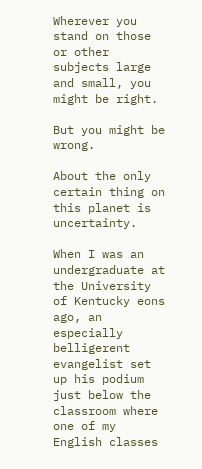Wherever you stand on those or other subjects large and small, you might be right.

But you might be wrong.

About the only certain thing on this planet is uncertainty.

When I was an undergraduate at the University of Kentucky eons ago, an especially belligerent evangelist set up his podium just below the classroom where one of my English classes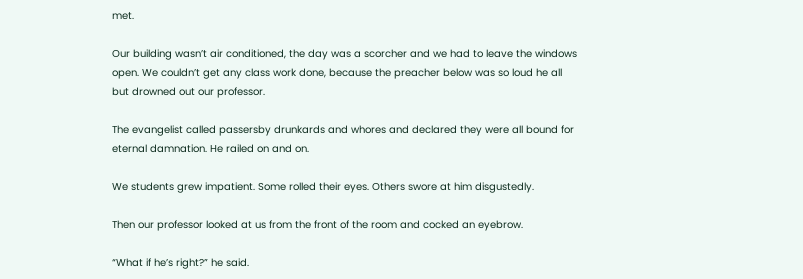met.

Our building wasn’t air conditioned, the day was a scorcher and we had to leave the windows open. We couldn’t get any class work done, because the preacher below was so loud he all but drowned out our professor.

The evangelist called passersby drunkards and whores and declared they were all bound for eternal damnation. He railed on and on.

We students grew impatient. Some rolled their eyes. Others swore at him disgustedly.

Then our professor looked at us from the front of the room and cocked an eyebrow.

“What if he’s right?” he said.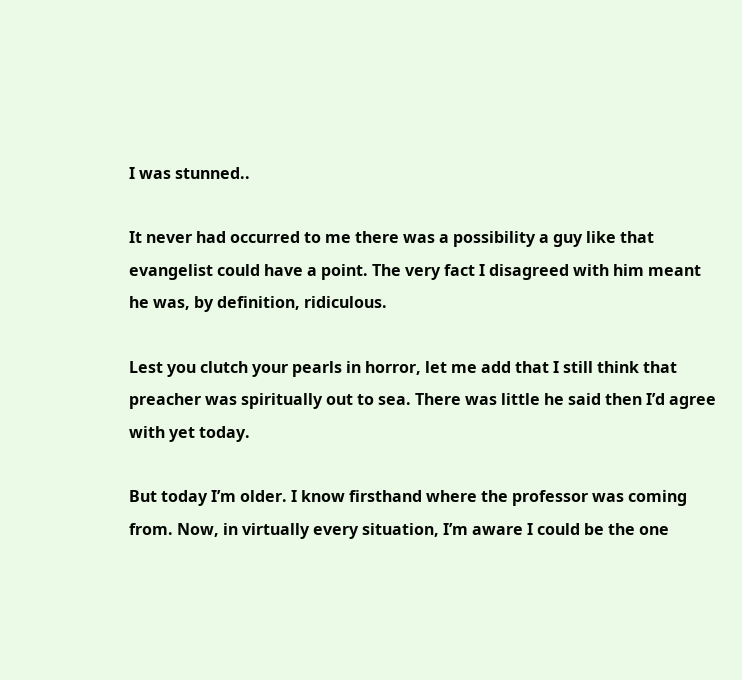I was stunned..

It never had occurred to me there was a possibility a guy like that evangelist could have a point. The very fact I disagreed with him meant he was, by definition, ridiculous.

Lest you clutch your pearls in horror, let me add that I still think that preacher was spiritually out to sea. There was little he said then I’d agree with yet today.

But today I’m older. I know firsthand where the professor was coming from. Now, in virtually every situation, I’m aware I could be the one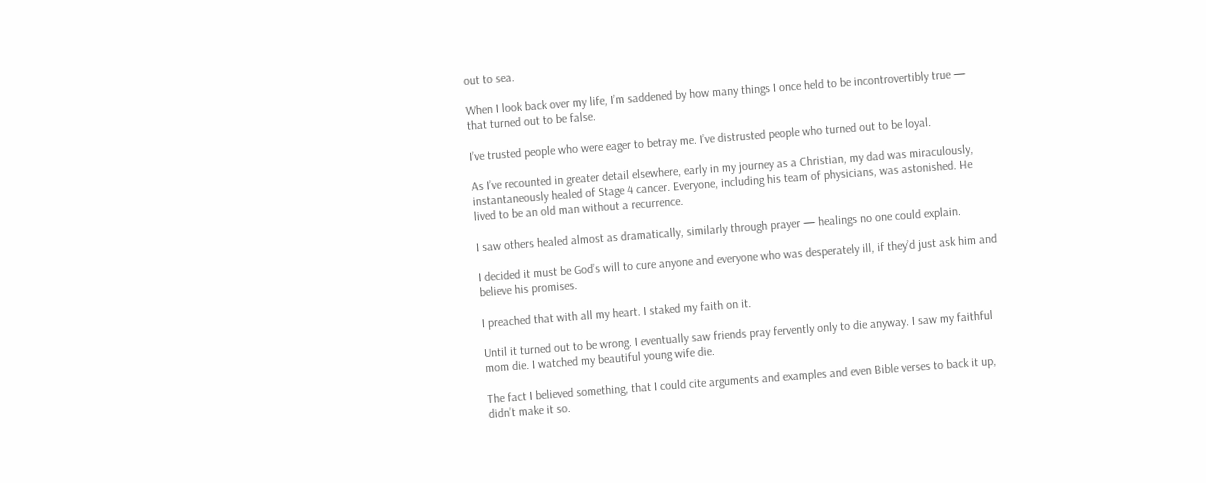out to sea.

When I look back over my life, I’m saddened by how many things I once held to be incontrovertibly true — that turned out to be false.

I’ve trusted people who were eager to betray me. I’ve distrusted people who turned out to be loyal.

As I’ve recounted in greater detail elsewhere, early in my journey as a Christian, my dad was miraculously, instantaneously healed of Stage 4 cancer. Everyone, including his team of physicians, was astonished. He lived to be an old man without a recurrence.

I saw others healed almost as dramatically, similarly through prayer — healings no one could explain.

I decided it must be God’s will to cure anyone and everyone who was desperately ill, if they’d just ask him and believe his promises.

I preached that with all my heart. I staked my faith on it.

Until it turned out to be wrong. I eventually saw friends pray fervently only to die anyway. I saw my faithful mom die. I watched my beautiful young wife die.

The fact I believed something, that I could cite arguments and examples and even Bible verses to back it up, didn’t make it so.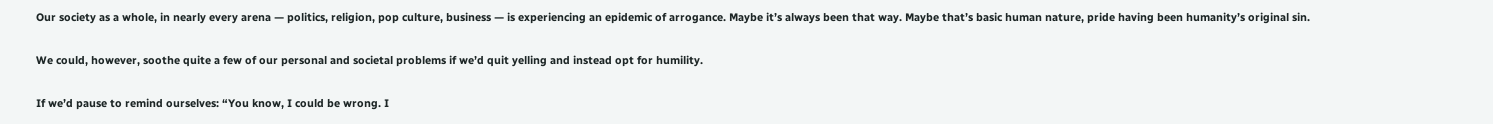Our society as a whole, in nearly every arena — politics, religion, pop culture, business — is experiencing an epidemic of arrogance. Maybe it’s always been that way. Maybe that’s basic human nature, pride having been humanity’s original sin.

We could, however, soothe quite a few of our personal and societal problems if we’d quit yelling and instead opt for humility.

If we’d pause to remind ourselves: “You know, I could be wrong. I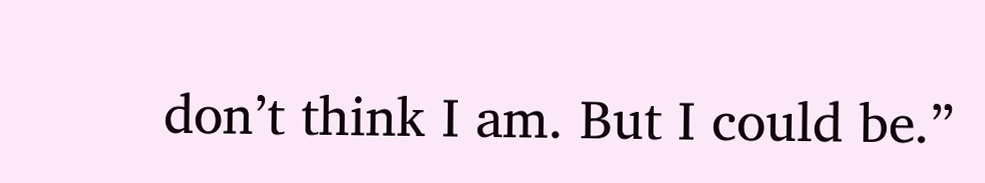don’t think I am. But I could be.”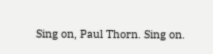Sing on, Paul Thorn. Sing on.